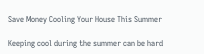Save Money Cooling Your House This Summer

Keeping cool during the summer can be hard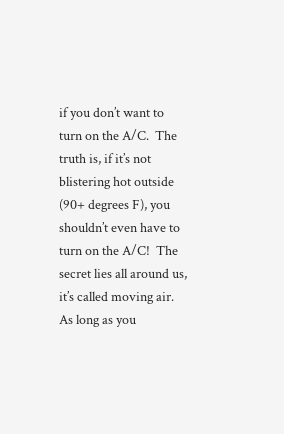if you don’t want to turn on the A/C.  The truth is, if it’s not blistering hot outside (90+ degrees F), you shouldn’t even have to turn on the A/C!  The secret lies all around us, it’s called moving air.  As long as you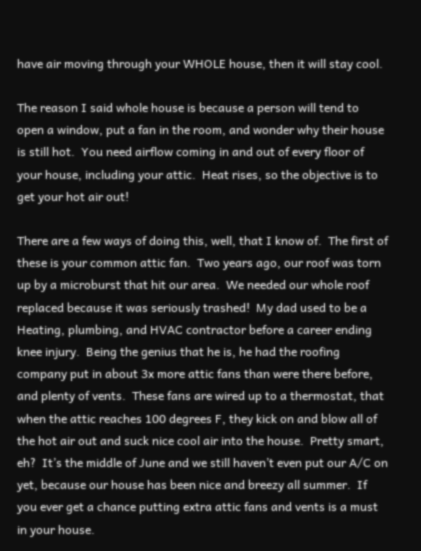have air moving through your WHOLE house, then it will stay cool.

The reason I said whole house is because a person will tend to open a window, put a fan in the room, and wonder why their house is still hot.  You need airflow coming in and out of every floor of your house, including your attic.  Heat rises, so the objective is to get your hot air out!

There are a few ways of doing this, well, that I know of.  The first of these is your common attic fan.  Two years ago, our roof was torn up by a microburst that hit our area.  We needed our whole roof replaced because it was seriously trashed!  My dad used to be a Heating, plumbing, and HVAC contractor before a career ending knee injury.  Being the genius that he is, he had the roofing company put in about 3x more attic fans than were there before, and plenty of vents.  These fans are wired up to a thermostat, that when the attic reaches 100 degrees F, they kick on and blow all of the hot air out and suck nice cool air into the house.  Pretty smart, eh?  It’s the middle of June and we still haven’t even put our A/C on yet, because our house has been nice and breezy all summer.  If you ever get a chance putting extra attic fans and vents is a must in your house.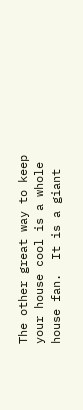The other great way to keep your house cool is a whole house fan.  It is a giant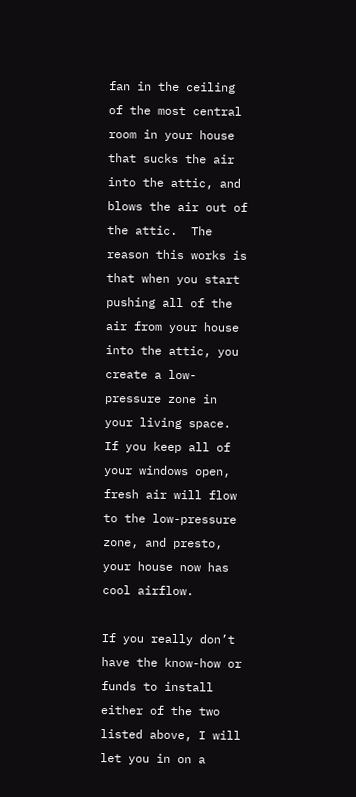fan in the ceiling of the most central room in your house that sucks the air into the attic, and blows the air out of the attic.  The reason this works is that when you start pushing all of the air from your house into the attic, you create a low-pressure zone in your living space.  If you keep all of your windows open, fresh air will flow to the low-pressure zone, and presto, your house now has cool airflow.

If you really don’t have the know-how or funds to install either of the two listed above, I will let you in on a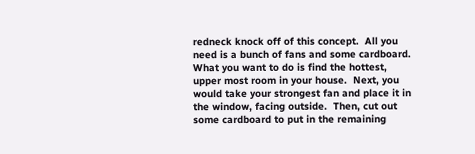redneck knock off of this concept.  All you need is a bunch of fans and some cardboard.  What you want to do is find the hottest, upper most room in your house.  Next, you would take your strongest fan and place it in the window, facing outside.  Then, cut out some cardboard to put in the remaining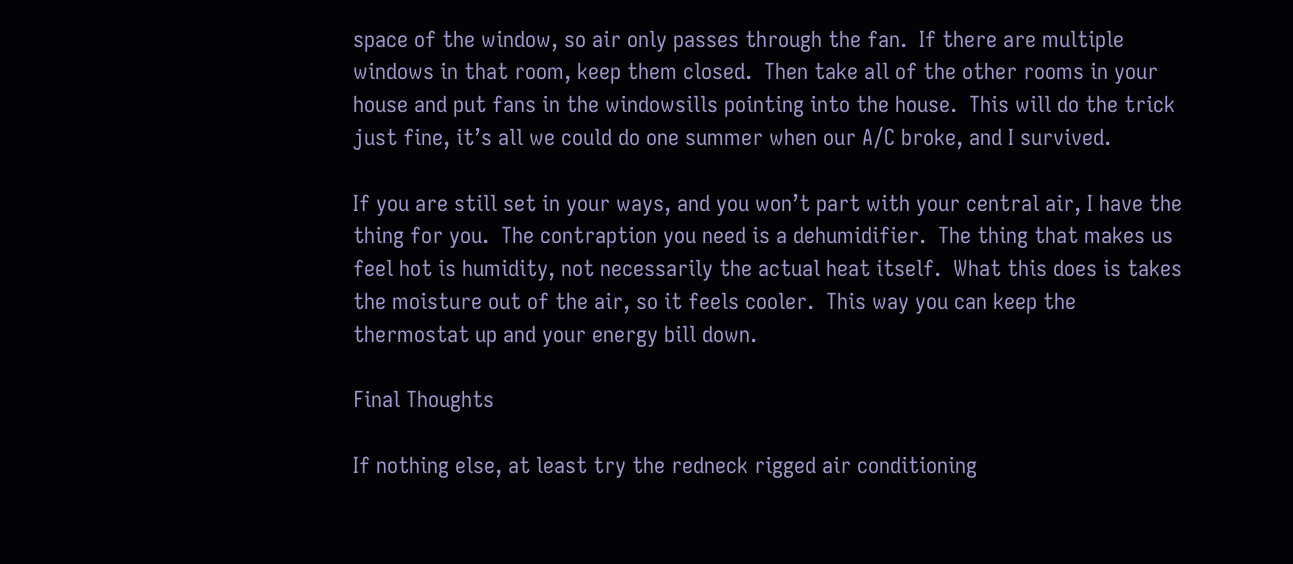space of the window, so air only passes through the fan.  If there are multiple windows in that room, keep them closed.  Then take all of the other rooms in your house and put fans in the windowsills pointing into the house.  This will do the trick just fine, it’s all we could do one summer when our A/C broke, and I survived.

If you are still set in your ways, and you won’t part with your central air, I have the thing for you.  The contraption you need is a dehumidifier.  The thing that makes us feel hot is humidity, not necessarily the actual heat itself.  What this does is takes the moisture out of the air, so it feels cooler.  This way you can keep the thermostat up and your energy bill down.

Final Thoughts

If nothing else, at least try the redneck rigged air conditioning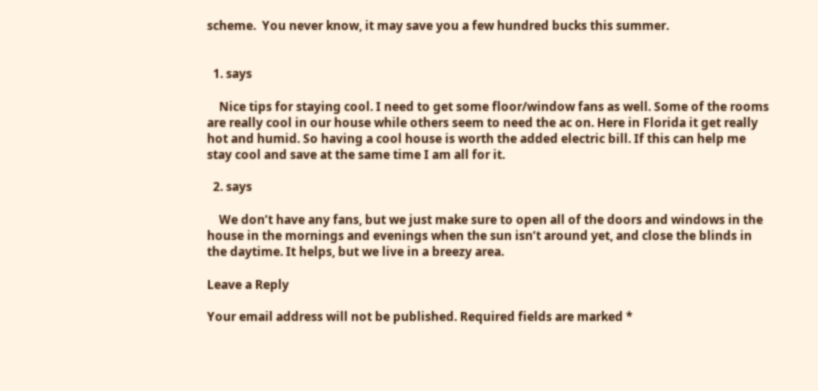scheme.  You never know, it may save you a few hundred bucks this summer.


  1. says

    Nice tips for staying cool. I need to get some floor/window fans as well. Some of the rooms are really cool in our house while others seem to need the ac on. Here in Florida it get really hot and humid. So having a cool house is worth the added electric bill. If this can help me stay cool and save at the same time I am all for it.

  2. says

    We don’t have any fans, but we just make sure to open all of the doors and windows in the house in the mornings and evenings when the sun isn’t around yet, and close the blinds in the daytime. It helps, but we live in a breezy area.

Leave a Reply

Your email address will not be published. Required fields are marked *